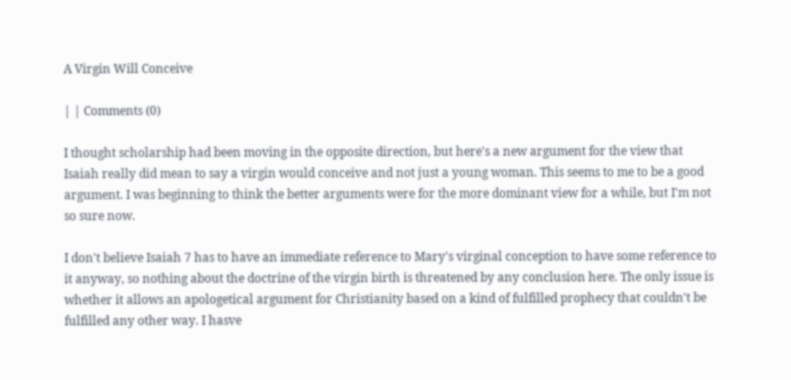A Virgin Will Conceive

| | Comments (0)

I thought scholarship had been moving in the opposite direction, but here's a new argument for the view that Isaiah really did mean to say a virgin would conceive and not just a young woman. This seems to me to be a good argument. I was beginning to think the better arguments were for the more dominant view for a while, but I'm not so sure now.

I don't believe Isaiah 7 has to have an immediate reference to Mary's virginal conception to have some reference to it anyway, so nothing about the doctrine of the virgin birth is threatened by any conclusion here. The only issue is whether it allows an apologetical argument for Christianity based on a kind of fulfilled prophecy that couldn't be fulfilled any other way. I hasve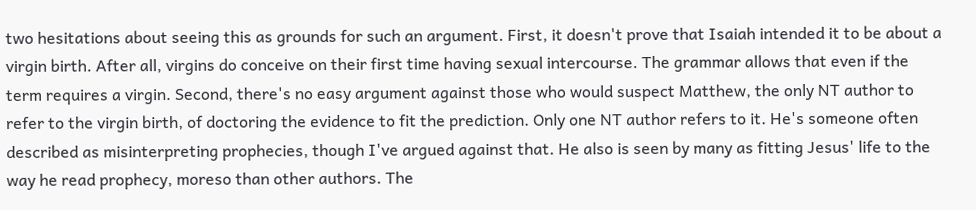two hesitations about seeing this as grounds for such an argument. First, it doesn't prove that Isaiah intended it to be about a virgin birth. After all, virgins do conceive on their first time having sexual intercourse. The grammar allows that even if the term requires a virgin. Second, there's no easy argument against those who would suspect Matthew, the only NT author to refer to the virgin birth, of doctoring the evidence to fit the prediction. Only one NT author refers to it. He's someone often described as misinterpreting prophecies, though I've argued against that. He also is seen by many as fitting Jesus' life to the way he read prophecy, moreso than other authors. The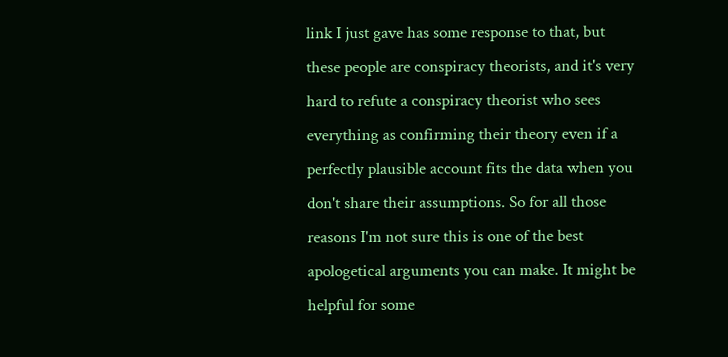link I just gave has some response to that, but these people are conspiracy theorists, and it's very hard to refute a conspiracy theorist who sees everything as confirming their theory even if a perfectly plausible account fits the data when you don't share their assumptions. So for all those reasons I'm not sure this is one of the best apologetical arguments you can make. It might be helpful for some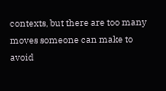contexts, but there are too many moves someone can make to avoid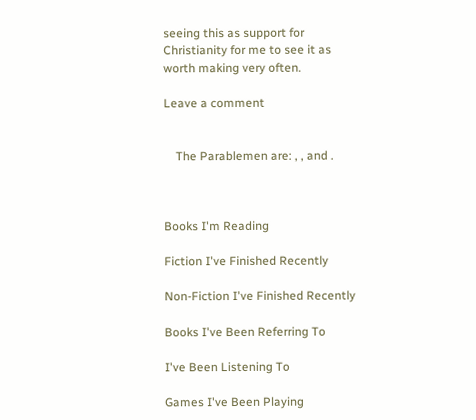seeing this as support for Christianity for me to see it as worth making very often.

Leave a comment


    The Parablemen are: , , and .



Books I'm Reading

Fiction I've Finished Recently

Non-Fiction I've Finished Recently

Books I've Been Referring To

I've Been Listening To

Games I've Been Playing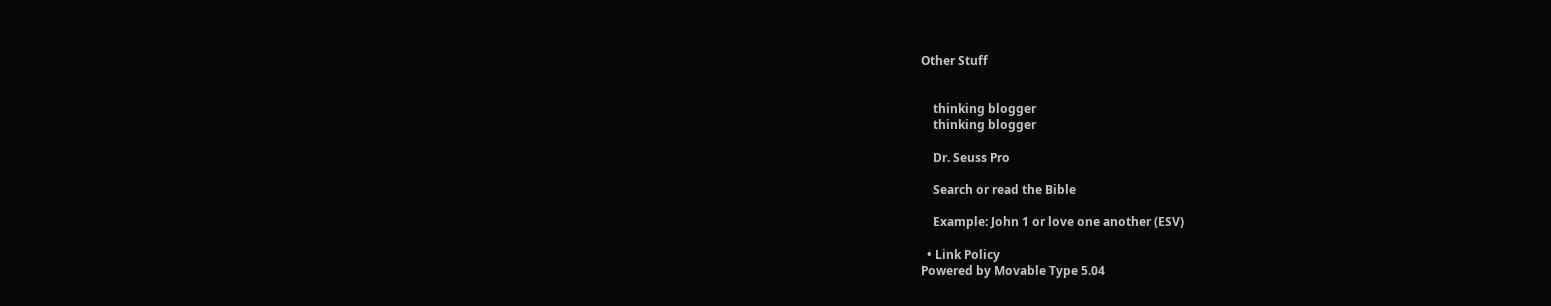Other Stuff


    thinking blogger
    thinking blogger

    Dr. Seuss Pro

    Search or read the Bible

    Example: John 1 or love one another (ESV)

  • Link Policy
Powered by Movable Type 5.04